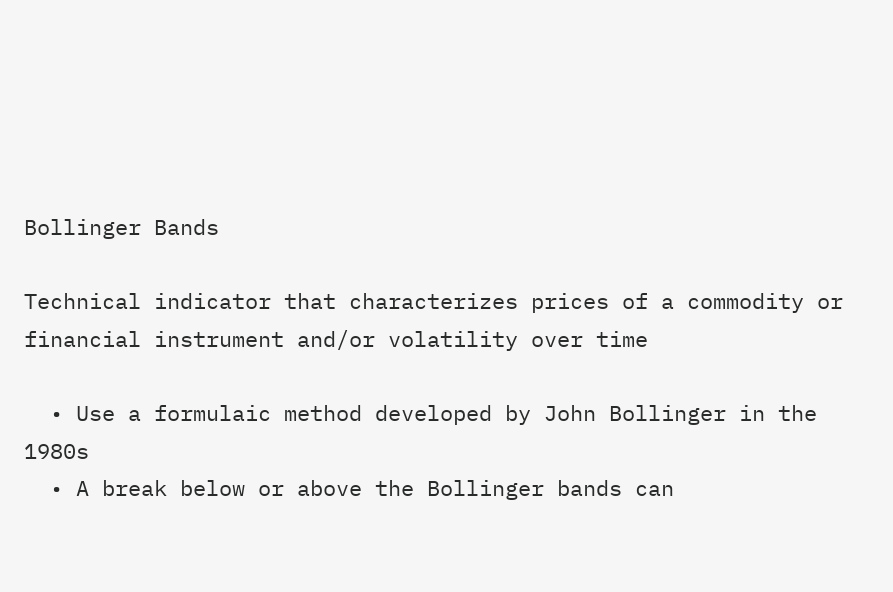Bollinger Bands

Technical indicator that characterizes prices of a commodity or financial instrument and/or volatility over time

  • Use a formulaic method developed by John Bollinger in the 1980s
  • A break below or above the Bollinger bands can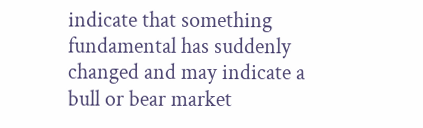indicate that something fundamental has suddenly changed and may indicate a bull or bear market